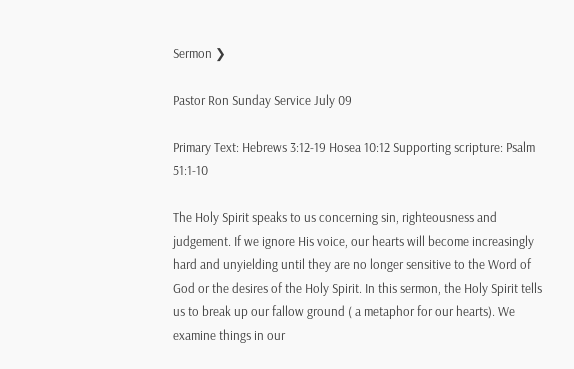Sermon ❯

Pastor Ron Sunday Service July 09

Primary Text: Hebrews 3:12-19 Hosea 10:12 Supporting scripture: Psalm 51:1-10

The Holy Spirit speaks to us concerning sin, righteousness and judgement. If we ignore His voice, our hearts will become increasingly hard and unyielding until they are no longer sensitive to the Word of God or the desires of the Holy Spirit. In this sermon, the Holy Spirit tells us to break up our fallow ground ( a metaphor for our hearts). We examine things in our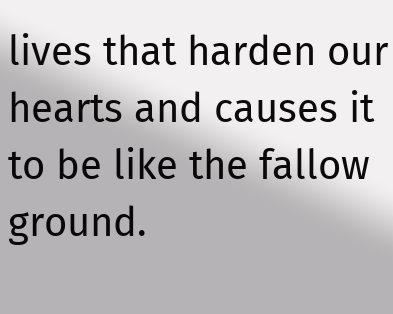lives that harden our hearts and causes it to be like the fallow ground.